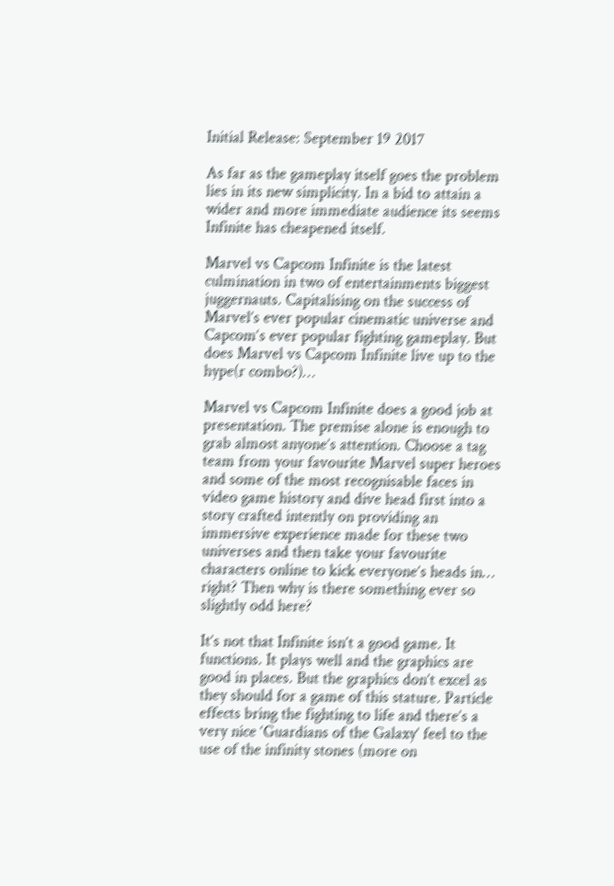Initial Release: September 19 2017

As far as the gameplay itself goes the problem lies in its new simplicity. In a bid to attain a wider and more immediate audience its seems Infinite has cheapened itself.

Marvel vs Capcom Infinite is the latest culmination in two of entertainments biggest juggernauts. Capitalising on the success of Marvel’s ever popular cinematic universe and Capcom‘s ever popular fighting gameplay. But does Marvel vs Capcom Infinite live up to the hype(r combo?)…

Marvel vs Capcom Infinite does a good job at presentation. The premise alone is enough to grab almost anyone’s attention. Choose a tag team from your favourite Marvel super heroes and some of the most recognisable faces in video game history and dive head first into a story crafted intently on providing an immersive experience made for these two universes and then take your favourite characters online to kick everyone’s heads in… right? Then why is there something ever so slightly odd here?

It’s not that Infinite isn’t a good game. It functions. It plays well and the graphics are good in places. But the graphics don’t excel as they should for a game of this stature. Particle effects bring the fighting to life and there’s a very nice ‘Guardians of the Galaxy’ feel to the use of the infinity stones (more on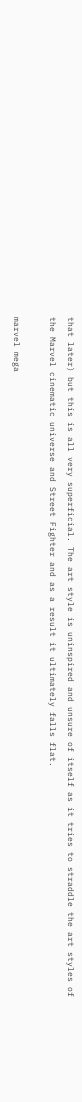that later) but this is all very superficial. The art style is uninspired and unsure of itself as it tries to straddle the art styles of the Marvel cinematic universe and Street Fighter and as a result it ultimately falls flat.

marvel mega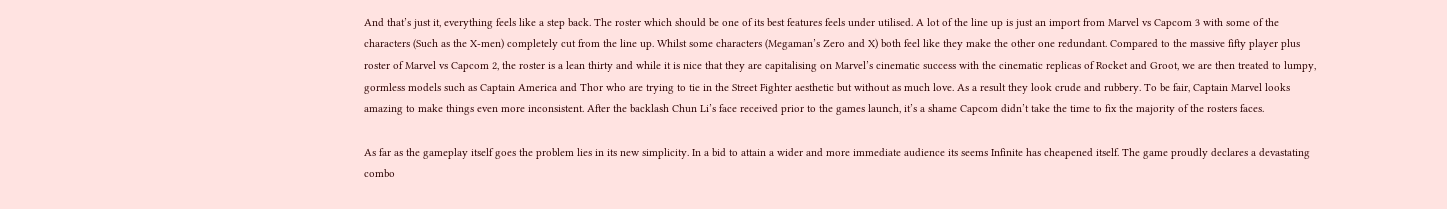And that’s just it, everything feels like a step back. The roster which should be one of its best features feels under utilised. A lot of the line up is just an import from Marvel vs Capcom 3 with some of the characters (Such as the X-men) completely cut from the line up. Whilst some characters (Megaman’s Zero and X) both feel like they make the other one redundant. Compared to the massive fifty player plus roster of Marvel vs Capcom 2, the roster is a lean thirty and while it is nice that they are capitalising on Marvel’s cinematic success with the cinematic replicas of Rocket and Groot, we are then treated to lumpy, gormless models such as Captain America and Thor who are trying to tie in the Street Fighter aesthetic but without as much love. As a result they look crude and rubbery. To be fair, Captain Marvel looks amazing to make things even more inconsistent. After the backlash Chun Li’s face received prior to the games launch, it’s a shame Capcom didn’t take the time to fix the majority of the rosters faces.

As far as the gameplay itself goes the problem lies in its new simplicity. In a bid to attain a wider and more immediate audience its seems Infinite has cheapened itself. The game proudly declares a devastating combo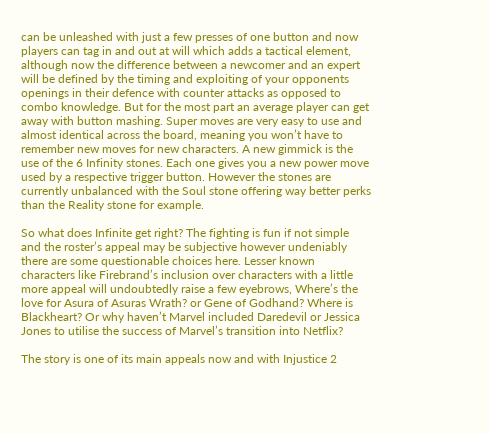can be unleashed with just a few presses of one button and now players can tag in and out at will which adds a tactical element, although now the difference between a newcomer and an expert will be defined by the timing and exploiting of your opponents openings in their defence with counter attacks as opposed to combo knowledge. But for the most part an average player can get away with button mashing. Super moves are very easy to use and almost identical across the board, meaning you won’t have to remember new moves for new characters. A new gimmick is the use of the 6 Infinity stones. Each one gives you a new power move used by a respective trigger button. However the stones are currently unbalanced with the Soul stone offering way better perks than the Reality stone for example.

So what does Infinite get right? The fighting is fun if not simple and the roster’s appeal may be subjective however undeniably there are some questionable choices here. Lesser known characters like Firebrand’s inclusion over characters with a little more appeal will undoubtedly raise a few eyebrows, Where’s the love for Asura of Asuras Wrath? or Gene of Godhand? Where is Blackheart? Or why haven’t Marvel included Daredevil or Jessica Jones to utilise the success of Marvel’s transition into Netflix?

The story is one of its main appeals now and with Injustice 2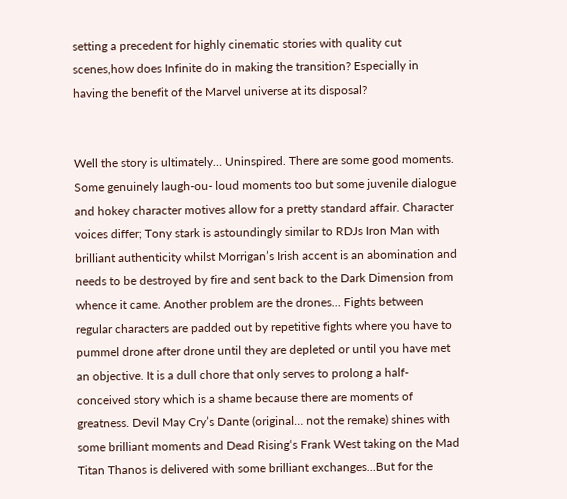setting a precedent for highly cinematic stories with quality cut scenes,how does Infinite do in making the transition? Especially in having the benefit of the Marvel universe at its disposal?


Well the story is ultimately… Uninspired. There are some good moments. Some genuinely laugh-ou- loud moments too but some juvenile dialogue and hokey character motives allow for a pretty standard affair. Character voices differ; Tony stark is astoundingly similar to RDJs Iron Man with brilliant authenticity whilst Morrigan’s Irish accent is an abomination and needs to be destroyed by fire and sent back to the Dark Dimension from whence it came. Another problem are the drones… Fights between regular characters are padded out by repetitive fights where you have to pummel drone after drone until they are depleted or until you have met an objective. It is a dull chore that only serves to prolong a half-conceived story which is a shame because there are moments of greatness. Devil May Cry’s Dante (original… not the remake) shines with some brilliant moments and Dead Rising‘s Frank West taking on the Mad Titan Thanos is delivered with some brilliant exchanges…But for the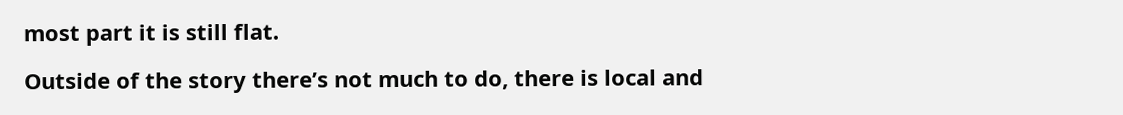most part it is still flat.

Outside of the story there’s not much to do, there is local and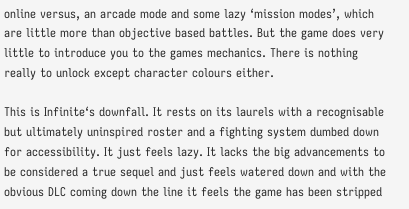online versus, an arcade mode and some lazy ‘mission modes’, which are little more than objective based battles. But the game does very little to introduce you to the games mechanics. There is nothing really to unlock except character colours either.

This is Infinite‘s downfall. It rests on its laurels with a recognisable but ultimately uninspired roster and a fighting system dumbed down for accessibility. It just feels lazy. It lacks the big advancements to be considered a true sequel and just feels watered down and with the obvious DLC coming down the line it feels the game has been stripped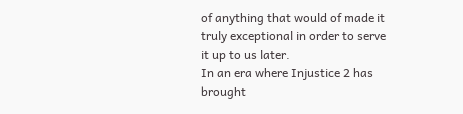of anything that would of made it truly exceptional in order to serve it up to us later.
In an era where Injustice 2 has brought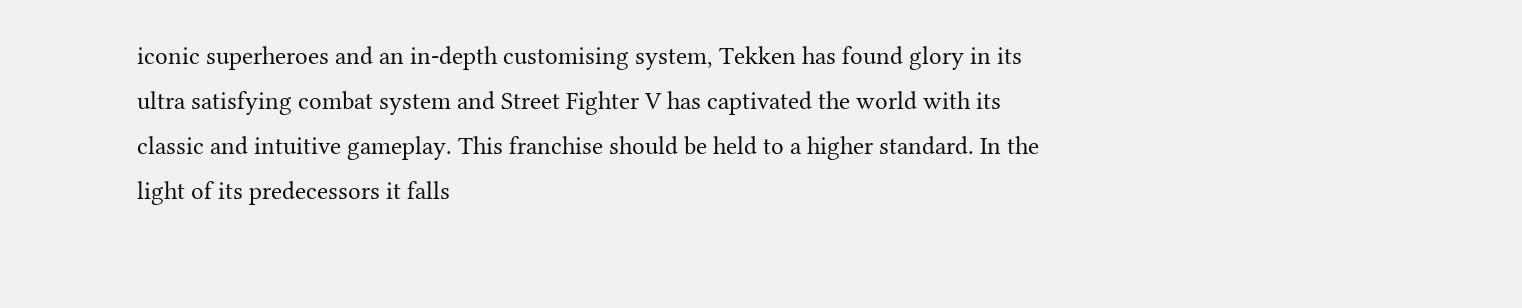iconic superheroes and an in-depth customising system, Tekken has found glory in its ultra satisfying combat system and Street Fighter V has captivated the world with its classic and intuitive gameplay. This franchise should be held to a higher standard. In the light of its predecessors it falls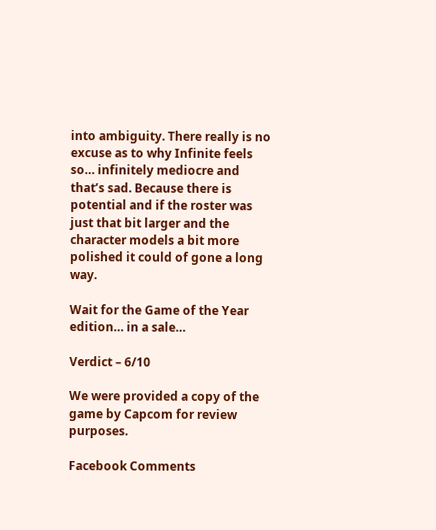into ambiguity. There really is no excuse as to why Infinite feels so… infinitely mediocre and that’s sad. Because there is potential and if the roster was just that bit larger and the character models a bit more polished it could of gone a long way.

Wait for the Game of the Year edition… in a sale…

Verdict – 6/10

We were provided a copy of the game by Capcom for review purposes.

Facebook Comments